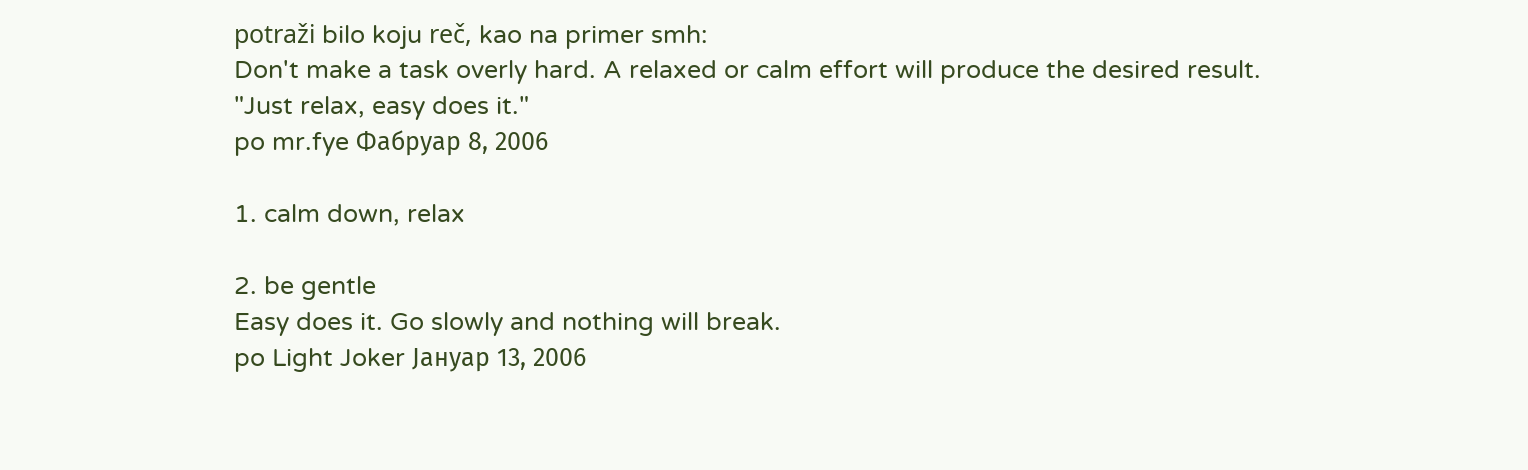potraži bilo koju reč, kao na primer smh:
Don't make a task overly hard. A relaxed or calm effort will produce the desired result.
"Just relax, easy does it."
po mr.fye Фабруар 8, 2006

1. calm down, relax

2. be gentle
Easy does it. Go slowly and nothing will break.
po Light Joker Јануар 13, 2006